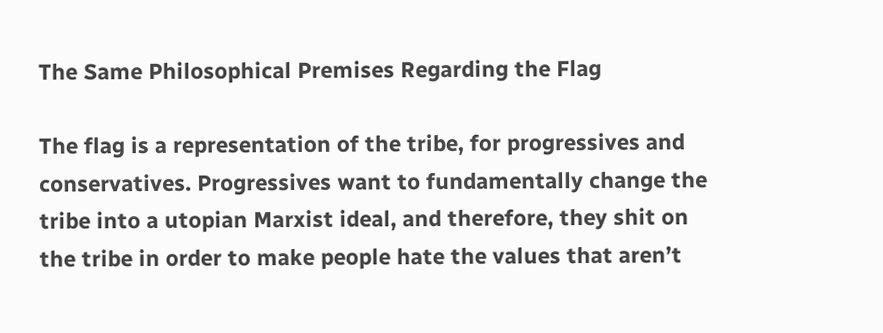The Same Philosophical Premises Regarding the Flag

The flag is a representation of the tribe, for progressives and conservatives. Progressives want to fundamentally change the tribe into a utopian Marxist ideal, and therefore, they shit on the tribe in order to make people hate the values that aren’t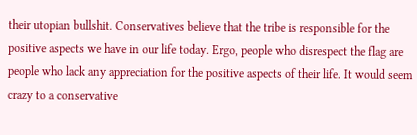their utopian bullshit. Conservatives believe that the tribe is responsible for the positive aspects we have in our life today. Ergo, people who disrespect the flag are people who lack any appreciation for the positive aspects of their life. It would seem crazy to a conservative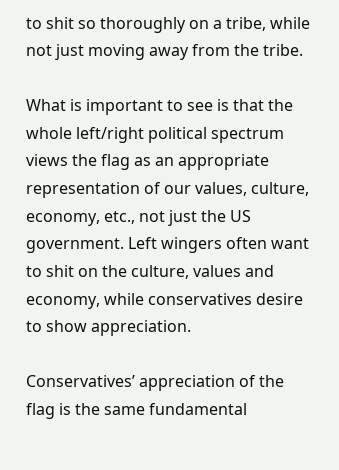to shit so thoroughly on a tribe, while not just moving away from the tribe.

What is important to see is that the whole left/right political spectrum views the flag as an appropriate representation of our values, culture, economy, etc., not just the US government. Left wingers often want to shit on the culture, values and economy, while conservatives desire to show appreciation.

Conservatives’ appreciation of the flag is the same fundamental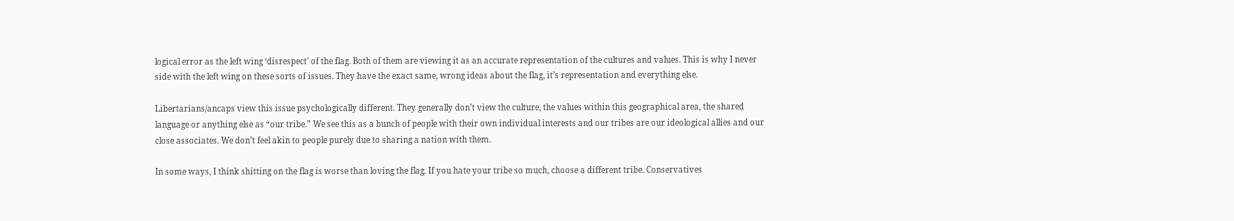logical error as the left wing ‘disrespect’ of the flag. Both of them are viewing it as an accurate representation of the cultures and values. This is why I never side with the left wing on these sorts of issues. They have the exact same, wrong ideas about the flag, it’s representation and everything else.

Libertarians/ancaps view this issue psychologically different. They generally don’t view the culture, the values within this geographical area, the shared language or anything else as “our tribe.” We see this as a bunch of people with their own individual interests and our tribes are our ideological allies and our close associates. We don’t feel akin to people purely due to sharing a nation with them.

In some ways, I think shitting on the flag is worse than loving the flag. If you hate your tribe so much, choose a different tribe. Conservatives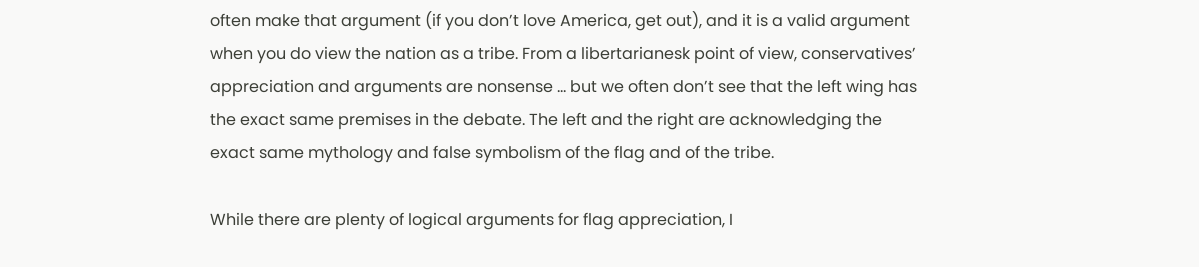often make that argument (if you don’t love America, get out), and it is a valid argument when you do view the nation as a tribe. From a libertarianesk point of view, conservatives’ appreciation and arguments are nonsense … but we often don’t see that the left wing has the exact same premises in the debate. The left and the right are acknowledging the exact same mythology and false symbolism of the flag and of the tribe.

While there are plenty of logical arguments for flag appreciation, I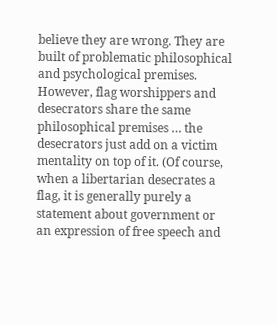believe they are wrong. They are built of problematic philosophical and psychological premises. However, flag worshippers and desecrators share the same philosophical premises … the desecrators just add on a victim mentality on top of it. (Of course, when a libertarian desecrates a flag, it is generally purely a statement about government or an expression of free speech and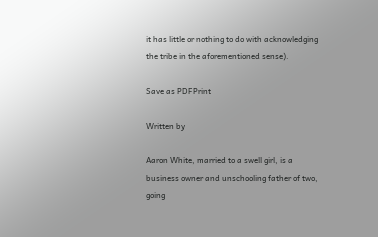it has little or nothing to do with acknowledging the tribe in the aforementioned sense).

Save as PDFPrint

Written by

Aaron White, married to a swell girl, is a business owner and unschooling father of two, going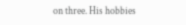on three. His hobbies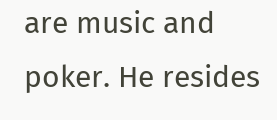are music and poker. He resides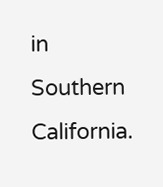in Southern California.